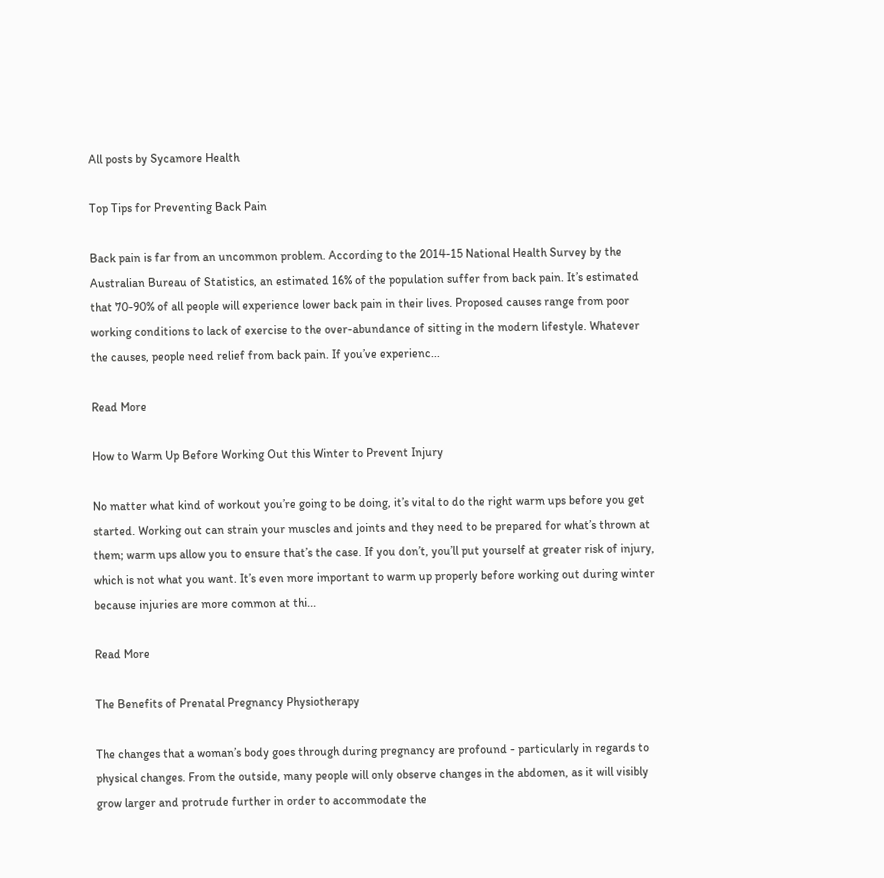All posts by Sycamore Health

Top Tips for Preventing Back Pain

Back pain is far from an uncommon problem. According to the 2014-15 National Health Survey by the Australian Bureau of Statistics, an estimated 16% of the population suffer from back pain. It’s estimated that 70-90% of all people will experience lower back pain in their lives. Proposed causes range from poor working conditions to lack of exercise to the over-abundance of sitting in the modern lifestyle. Whatever the causes, people need relief from back pain. If you’ve experienc...

Read More

How to Warm Up Before Working Out this Winter to Prevent Injury

No matter what kind of workout you’re going to be doing, it’s vital to do the right warm ups before you get started. Working out can strain your muscles and joints and they need to be prepared for what’s thrown at them; warm ups allow you to ensure that’s the case. If you don’t, you’ll put yourself at greater risk of injury, which is not what you want. It’s even more important to warm up properly before working out during winter because injuries are more common at thi...

Read More

The Benefits of Prenatal Pregnancy Physiotherapy

The changes that a woman’s body goes through during pregnancy are profound - particularly in regards to physical changes. From the outside, many people will only observe changes in the abdomen, as it will visibly grow larger and protrude further in order to accommodate the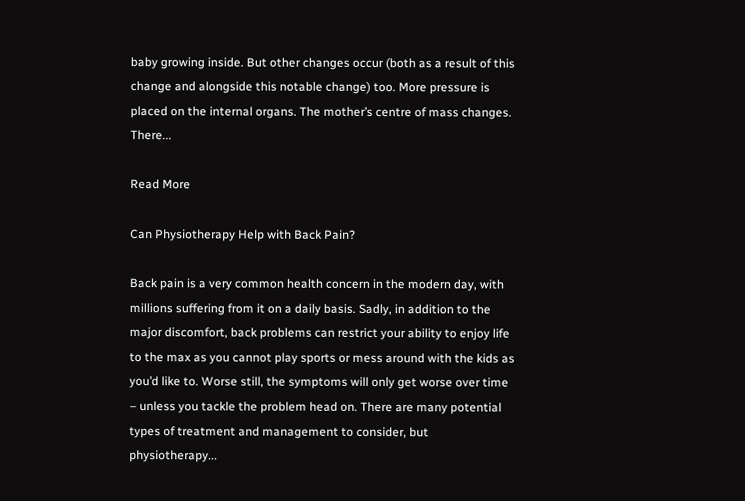baby growing inside. But other changes occur (both as a result of this change and alongside this notable change) too. More pressure is placed on the internal organs. The mother’s centre of mass changes. There...

Read More

Can Physiotherapy Help with Back Pain?

Back pain is a very common health concern in the modern day, with millions suffering from it on a daily basis. Sadly, in addition to the major discomfort, back problems can restrict your ability to enjoy life to the max as you cannot play sports or mess around with the kids as you’d like to. Worse still, the symptoms will only get worse over time – unless you tackle the problem head on. There are many potential types of treatment and management to consider, but physiotherapy...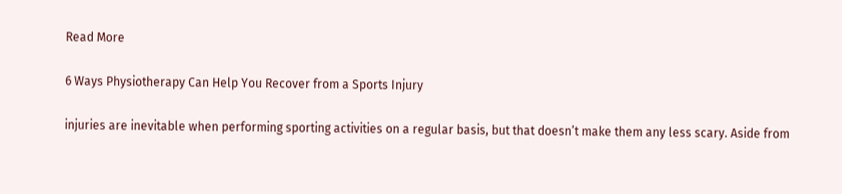Read More

6 Ways Physiotherapy Can Help You Recover from a Sports Injury

injuries are inevitable when performing sporting activities on a regular basis, but that doesn’t make them any less scary. Aside from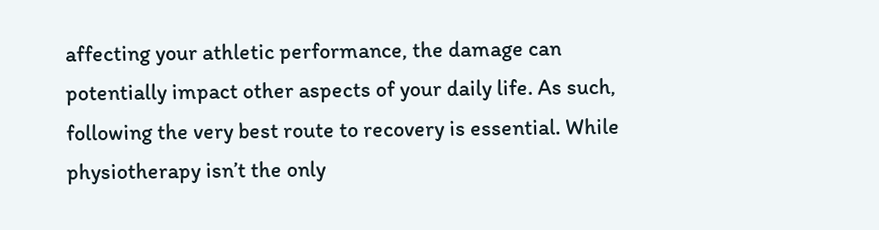affecting your athletic performance, the damage can potentially impact other aspects of your daily life. As such, following the very best route to recovery is essential. While physiotherapy isn’t the only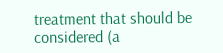treatment that should be considered (a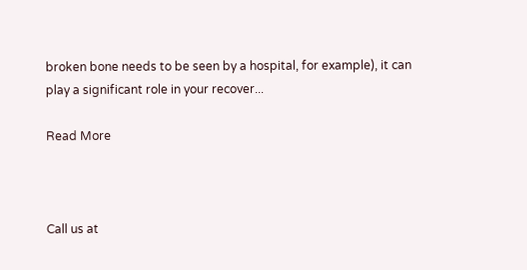broken bone needs to be seen by a hospital, for example), it can play a significant role in your recover...

Read More



Call us at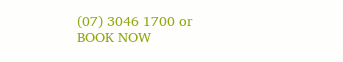(07) 3046 1700 or  BOOK NOW